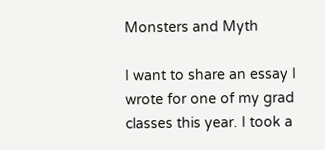Monsters and Myth

I want to share an essay I wrote for one of my grad classes this year. I took a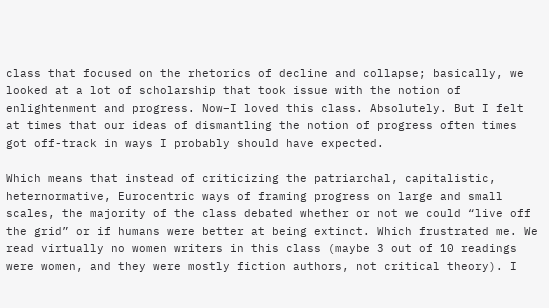class that focused on the rhetorics of decline and collapse; basically, we looked at a lot of scholarship that took issue with the notion of enlightenment and progress. Now–I loved this class. Absolutely. But I felt at times that our ideas of dismantling the notion of progress often times got off-track in ways I probably should have expected.

Which means that instead of criticizing the patriarchal, capitalistic, heternormative, Eurocentric ways of framing progress on large and small scales, the majority of the class debated whether or not we could “live off the grid” or if humans were better at being extinct. Which frustrated me. We read virtually no women writers in this class (maybe 3 out of 10 readings were women, and they were mostly fiction authors, not critical theory). I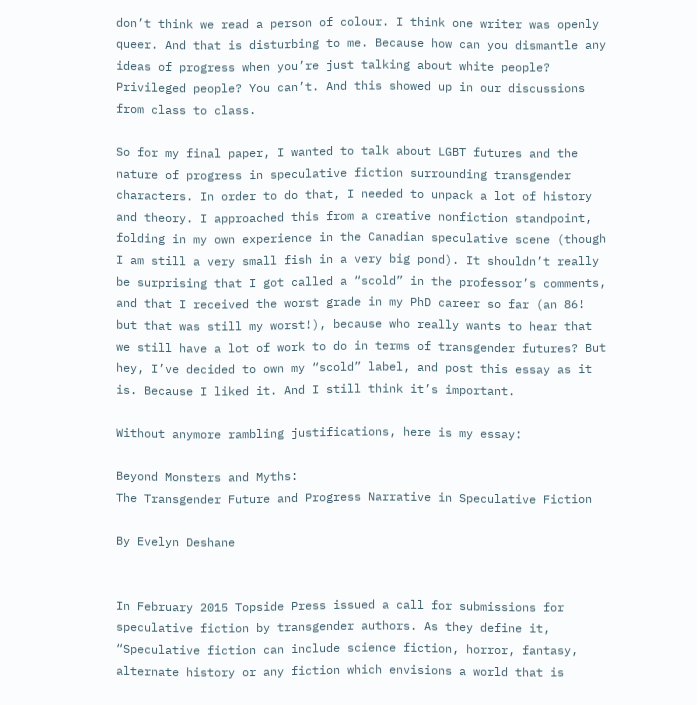don’t think we read a person of colour. I think one writer was openly queer. And that is disturbing to me. Because how can you dismantle any ideas of progress when you’re just talking about white people? Privileged people? You can’t. And this showed up in our discussions from class to class.

So for my final paper, I wanted to talk about LGBT futures and the nature of progress in speculative fiction surrounding transgender characters. In order to do that, I needed to unpack a lot of history and theory. I approached this from a creative nonfiction standpoint, folding in my own experience in the Canadian speculative scene (though I am still a very small fish in a very big pond). It shouldn’t really be surprising that I got called a “scold” in the professor’s comments, and that I received the worst grade in my PhD career so far (an 86! but that was still my worst!), because who really wants to hear that we still have a lot of work to do in terms of transgender futures? But hey, I’ve decided to own my “scold” label, and post this essay as it is. Because I liked it. And I still think it’s important.

Without anymore rambling justifications, here is my essay:

Beyond Monsters and Myths:
The Transgender Future and Progress Narrative in Speculative Fiction

By Evelyn Deshane


In February 2015 Topside Press issued a call for submissions for speculative fiction by transgender authors. As they define it, “Speculative fiction can include science fiction, horror, fantasy, alternate history or any fiction which envisions a world that is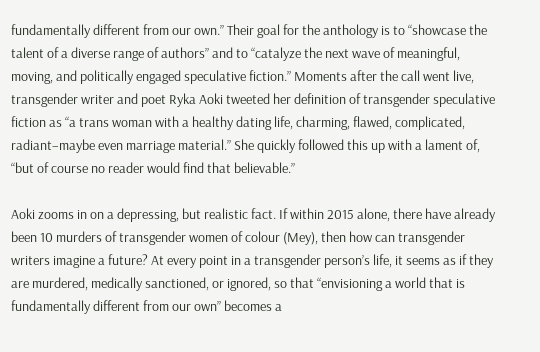fundamentally different from our own.” Their goal for the anthology is to “showcase the talent of a diverse range of authors” and to “catalyze the next wave of meaningful, moving, and politically engaged speculative fiction.” Moments after the call went live, transgender writer and poet Ryka Aoki tweeted her definition of transgender speculative fiction as “a trans woman with a healthy dating life, charming, flawed, complicated, radiant–maybe even marriage material.” She quickly followed this up with a lament of, “but of course no reader would find that believable.”

Aoki zooms in on a depressing, but realistic fact. If within 2015 alone, there have already been 10 murders of transgender women of colour (Mey), then how can transgender writers imagine a future? At every point in a transgender person’s life, it seems as if they are murdered, medically sanctioned, or ignored, so that “envisioning a world that is fundamentally different from our own” becomes a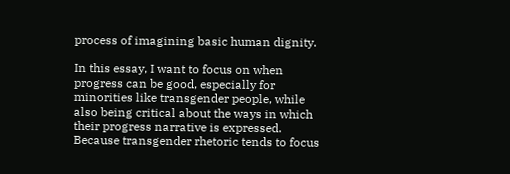process of imagining basic human dignity.

In this essay, I want to focus on when progress can be good, especially for minorities like transgender people, while also being critical about the ways in which their progress narrative is expressed.  Because transgender rhetoric tends to focus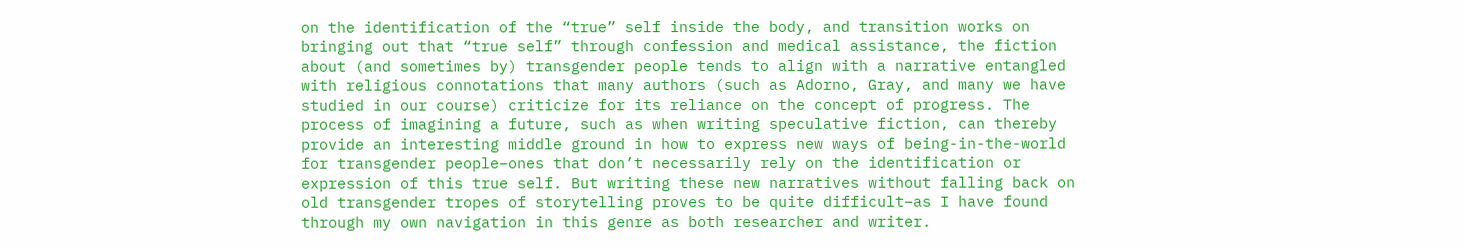on the identification of the “true” self inside the body, and transition works on bringing out that “true self” through confession and medical assistance, the fiction about (and sometimes by) transgender people tends to align with a narrative entangled with religious connotations that many authors (such as Adorno, Gray, and many we have studied in our course) criticize for its reliance on the concept of progress. The process of imagining a future, such as when writing speculative fiction, can thereby provide an interesting middle ground in how to express new ways of being-in-the-world for transgender people–ones that don’t necessarily rely on the identification or expression of this true self. But writing these new narratives without falling back on old transgender tropes of storytelling proves to be quite difficult–as I have found through my own navigation in this genre as both researcher and writer.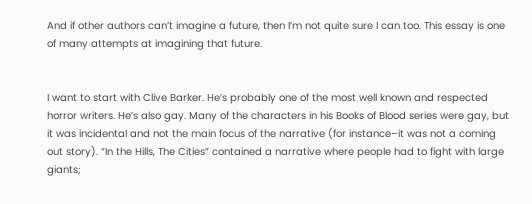And if other authors can’t imagine a future, then I’m not quite sure I can too. This essay is one of many attempts at imagining that future.


I want to start with Clive Barker. He’s probably one of the most well known and respected horror writers. He’s also gay. Many of the characters in his Books of Blood series were gay, but it was incidental and not the main focus of the narrative (for instance–it was not a coming out story). “In the Hills, The Cities” contained a narrative where people had to fight with large giants;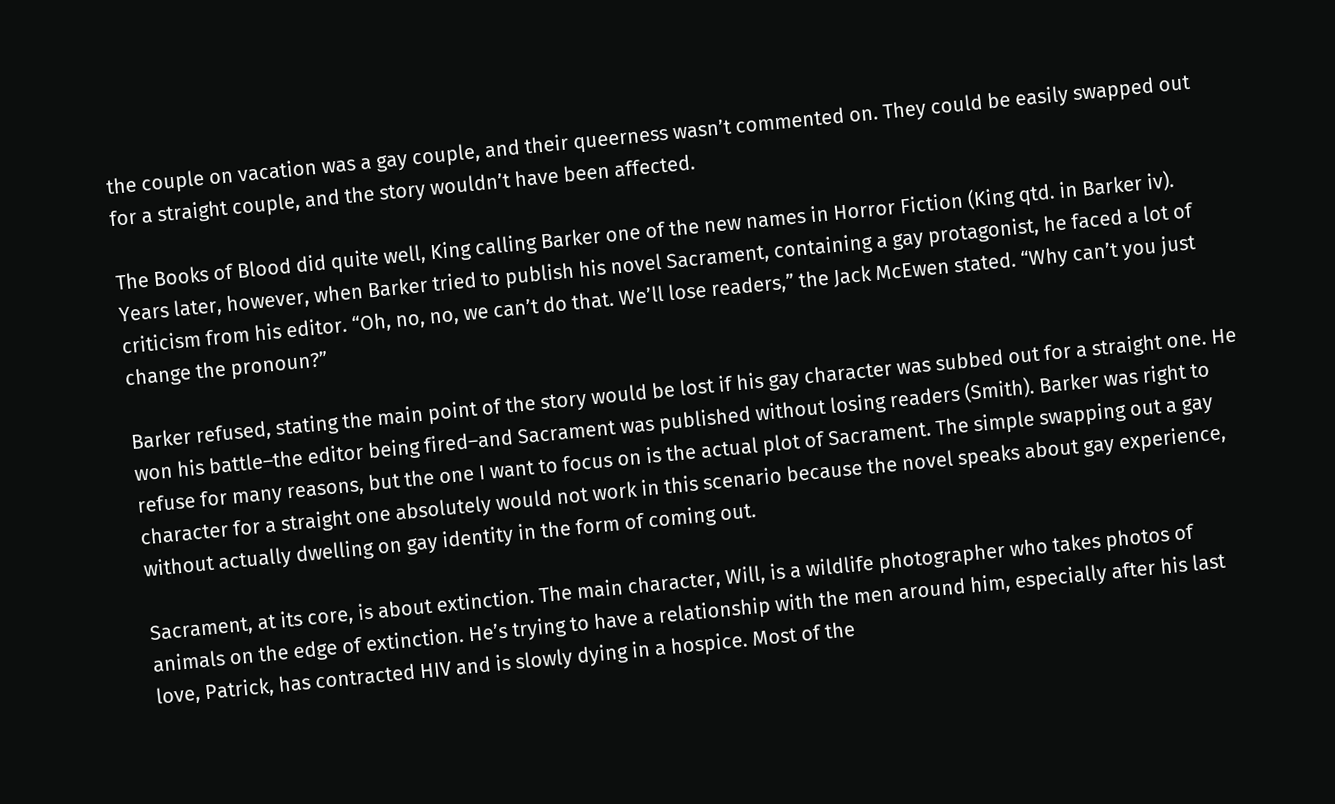the couple on vacation was a gay couple, and their queerness wasn’t commented on. They could be easily swapped out for a straight couple, and the story wouldn’t have been affected.

The Books of Blood did quite well, King calling Barker one of the new names in Horror Fiction (King qtd. in Barker iv). Years later, however, when Barker tried to publish his novel Sacrament, containing a gay protagonist, he faced a lot of criticism from his editor. “Oh, no, no, we can’t do that. We’ll lose readers,” the Jack McEwen stated. “Why can’t you just change the pronoun?”

Barker refused, stating the main point of the story would be lost if his gay character was subbed out for a straight one. He won his battle–the editor being fired–and Sacrament was published without losing readers (Smith). Barker was right to refuse for many reasons, but the one I want to focus on is the actual plot of Sacrament. The simple swapping out a gay character for a straight one absolutely would not work in this scenario because the novel speaks about gay experience, without actually dwelling on gay identity in the form of coming out.

Sacrament, at its core, is about extinction. The main character, Will, is a wildlife photographer who takes photos of animals on the edge of extinction. He’s trying to have a relationship with the men around him, especially after his last love, Patrick, has contracted HIV and is slowly dying in a hospice. Most of the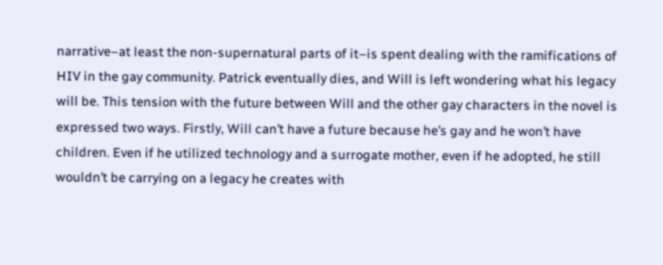narrative–at least the non-supernatural parts of it–is spent dealing with the ramifications of HIV in the gay community. Patrick eventually dies, and Will is left wondering what his legacy will be. This tension with the future between Will and the other gay characters in the novel is expressed two ways. Firstly, Will can’t have a future because he’s gay and he won’t have children. Even if he utilized technology and a surrogate mother, even if he adopted, he still wouldn’t be carrying on a legacy he creates with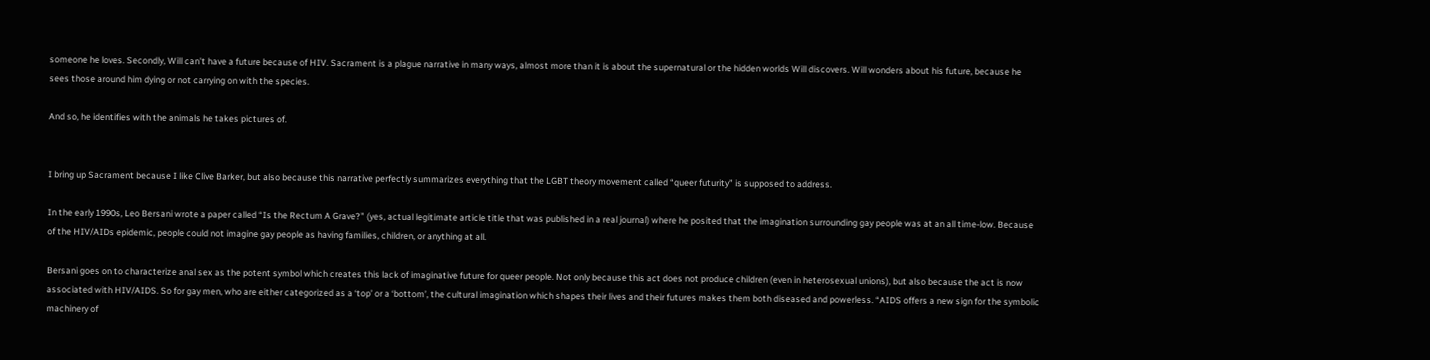someone he loves. Secondly, Will can’t have a future because of HIV. Sacrament is a plague narrative in many ways, almost more than it is about the supernatural or the hidden worlds Will discovers. Will wonders about his future, because he sees those around him dying or not carrying on with the species.

And so, he identifies with the animals he takes pictures of.


I bring up Sacrament because I like Clive Barker, but also because this narrative perfectly summarizes everything that the LGBT theory movement called “queer futurity” is supposed to address.

In the early 1990s, Leo Bersani wrote a paper called “Is the Rectum A Grave?” (yes, actual legitimate article title that was published in a real journal) where he posited that the imagination surrounding gay people was at an all time-low. Because of the HIV/AIDs epidemic, people could not imagine gay people as having families, children, or anything at all.

Bersani goes on to characterize anal sex as the potent symbol which creates this lack of imaginative future for queer people. Not only because this act does not produce children (even in heterosexual unions), but also because the act is now associated with HIV/AIDS. So for gay men, who are either categorized as a ‘top’ or a ‘bottom’, the cultural imagination which shapes their lives and their futures makes them both diseased and powerless. “AIDS offers a new sign for the symbolic machinery of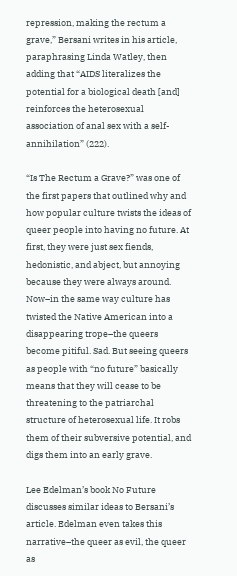repression, making the rectum a grave,” Bersani writes in his article, paraphrasing Linda Watley, then adding that “AIDS literalizes the potential for a biological death [and] reinforces the heterosexual association of anal sex with a self-annihilation” (222).

“Is The Rectum a Grave?” was one of the first papers that outlined why and how popular culture twists the ideas of queer people into having no future. At first, they were just sex fiends, hedonistic, and abject, but annoying because they were always around. Now–in the same way culture has twisted the Native American into a disappearing trope–the queers become pitiful. Sad. But seeing queers as people with “no future” basically means that they will cease to be threatening to the patriarchal structure of heterosexual life. It robs them of their subversive potential, and digs them into an early grave.

Lee Edelman’s book No Future discusses similar ideas to Bersani’s article. Edelman even takes this narrative–the queer as evil, the queer as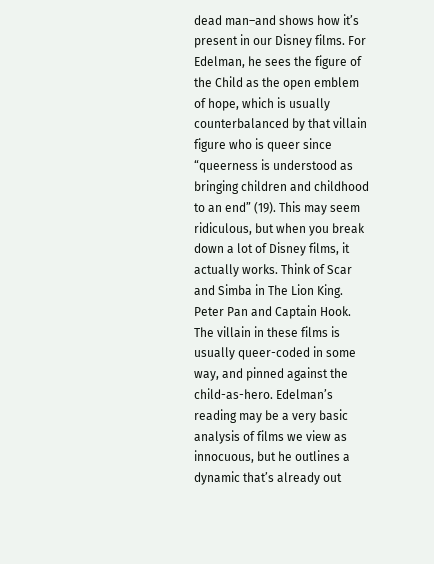dead man–and shows how it’s present in our Disney films. For Edelman, he sees the figure of the Child as the open emblem of hope, which is usually counterbalanced by that villain figure who is queer since “queerness is understood as bringing children and childhood to an end” (19). This may seem ridiculous, but when you break down a lot of Disney films, it actually works. Think of Scar and Simba in The Lion King. Peter Pan and Captain Hook. The villain in these films is usually queer-coded in some way, and pinned against the child-as-hero. Edelman’s reading may be a very basic analysis of films we view as innocuous, but he outlines a dynamic that’s already out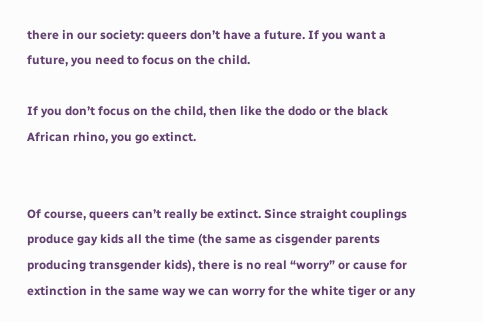there in our society: queers don’t have a future. If you want a future, you need to focus on the child.

If you don’t focus on the child, then like the dodo or the black African rhino, you go extinct.


Of course, queers can’t really be extinct. Since straight couplings produce gay kids all the time (the same as cisgender parents producing transgender kids), there is no real “worry” or cause for extinction in the same way we can worry for the white tiger or any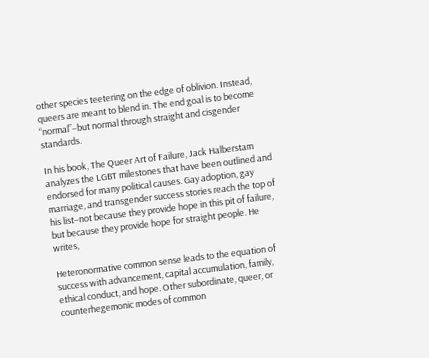other species teetering on the edge of oblivion. Instead, queers are meant to blend in. The end goal is to become “normal”–but normal through straight and cisgender standards.

In his book, The Queer Art of Failure, Jack Halberstam analyzes the LGBT milestones that have been outlined and endorsed for many political causes. Gay adoption, gay marriage, and transgender success stories reach the top of his list–not because they provide hope in this pit of failure, but because they provide hope for straight people. He writes,

Heteronormative common sense leads to the equation of success with advancement, capital accumulation, family, ethical conduct, and hope. Other subordinate, queer, or counterhegemonic modes of common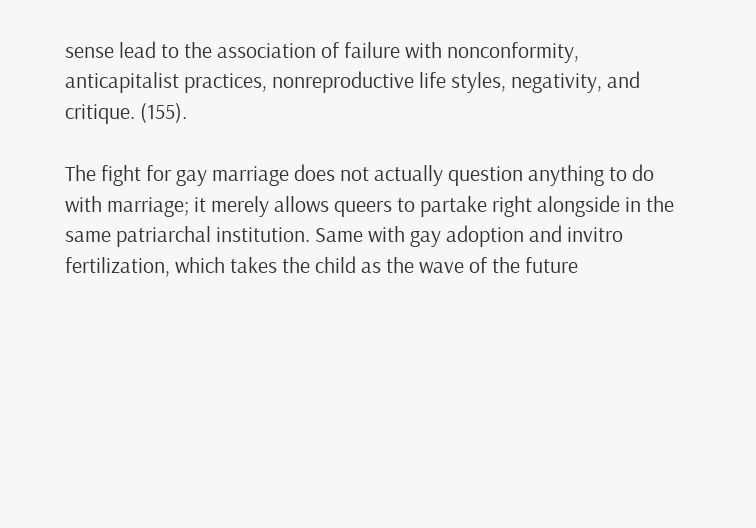sense lead to the association of failure with nonconformity, anticapitalist practices, nonreproductive life styles, negativity, and critique. (155).

The fight for gay marriage does not actually question anything to do with marriage; it merely allows queers to partake right alongside in the same patriarchal institution. Same with gay adoption and invitro fertilization, which takes the child as the wave of the future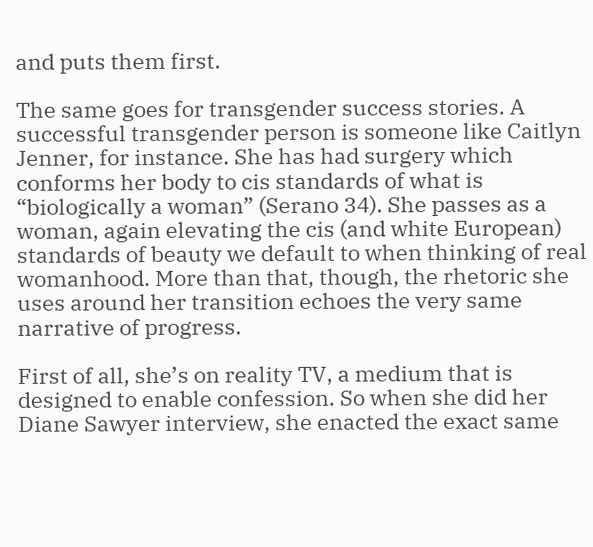and puts them first.

The same goes for transgender success stories. A successful transgender person is someone like Caitlyn Jenner, for instance. She has had surgery which conforms her body to cis standards of what is “biologically a woman” (Serano 34). She passes as a woman, again elevating the cis (and white European) standards of beauty we default to when thinking of real womanhood. More than that, though, the rhetoric she uses around her transition echoes the very same narrative of progress.

First of all, she’s on reality TV, a medium that is designed to enable confession. So when she did her Diane Sawyer interview, she enacted the exact same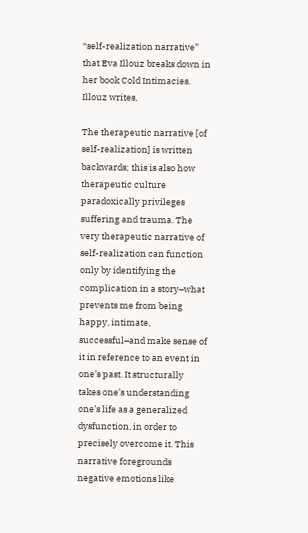“self-realization narrative” that Eva Illouz breaks down in her book Cold Intimacies. Illouz writes,

The therapeutic narrative [of self-realization] is written backwards; this is also how therapeutic culture paradoxically privileges suffering and trauma. The very therapeutic narrative of self-realization can function only by identifying the complication in a story–what prevents me from being happy, intimate, successful–and make sense of it in reference to an event in one’s past. It structurally takes one’s understanding one’s life as a generalized dysfunction, in order to precisely overcome it. This narrative foregrounds negative emotions like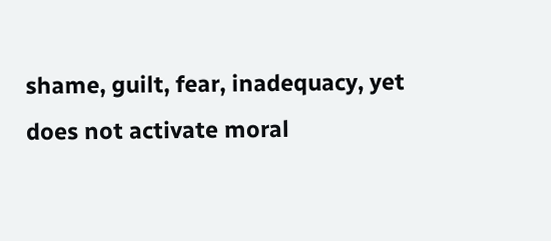shame, guilt, fear, inadequacy, yet does not activate moral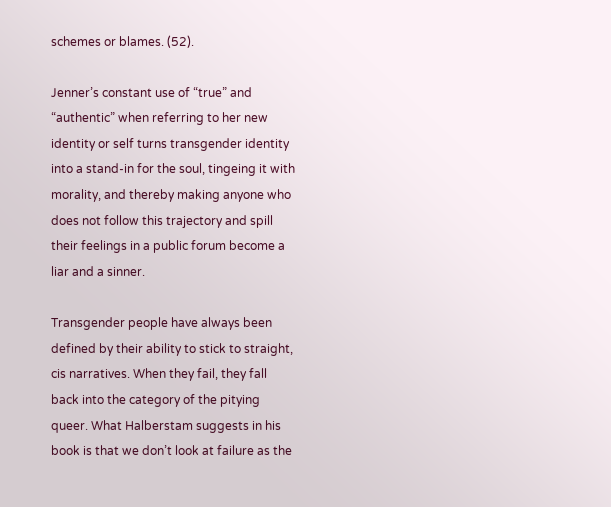schemes or blames. (52).

Jenner’s constant use of “true” and “authentic” when referring to her new identity or self turns transgender identity into a stand-in for the soul, tingeing it with morality, and thereby making anyone who does not follow this trajectory and spill their feelings in a public forum become a liar and a sinner.

Transgender people have always been defined by their ability to stick to straight, cis narratives. When they fail, they fall back into the category of the pitying queer. What Halberstam suggests in his book is that we don’t look at failure as the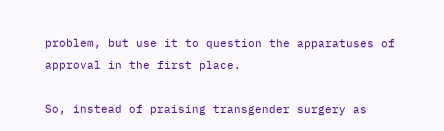problem, but use it to question the apparatuses of approval in the first place.

So, instead of praising transgender surgery as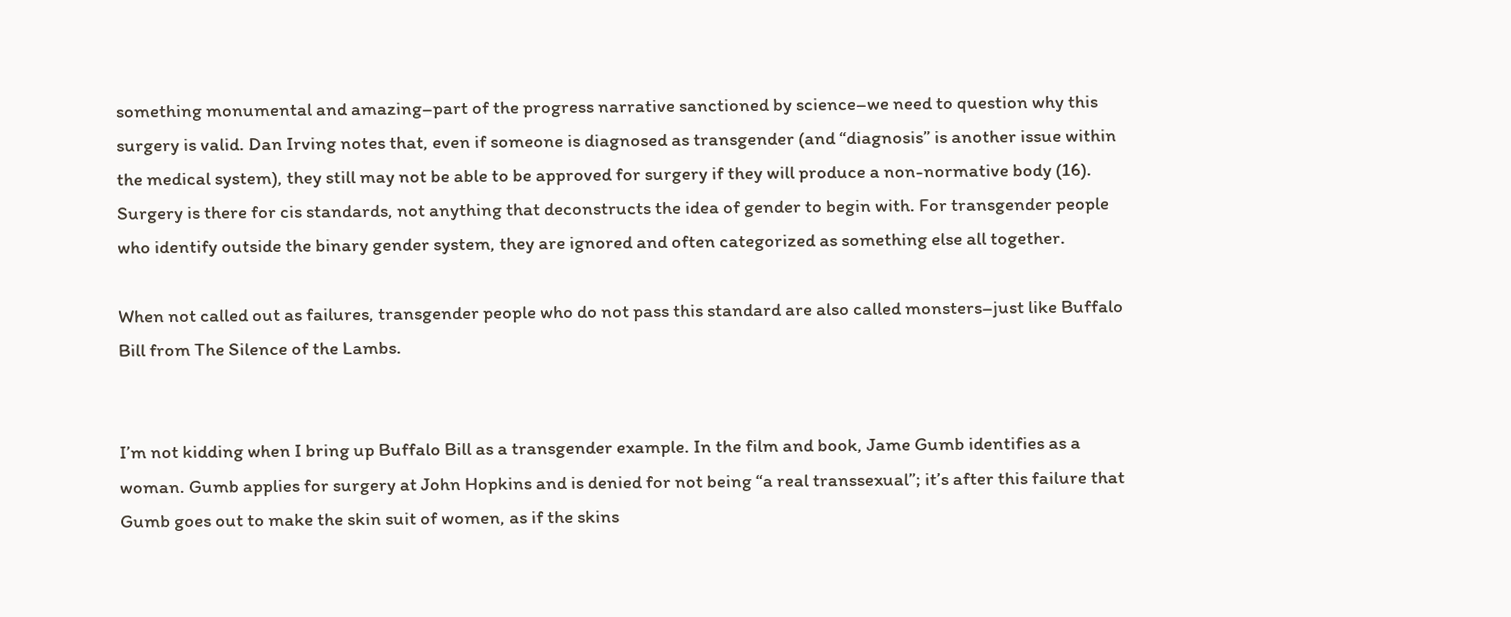something monumental and amazing–part of the progress narrative sanctioned by science–we need to question why this surgery is valid. Dan Irving notes that, even if someone is diagnosed as transgender (and “diagnosis” is another issue within the medical system), they still may not be able to be approved for surgery if they will produce a non-normative body (16). Surgery is there for cis standards, not anything that deconstructs the idea of gender to begin with. For transgender people who identify outside the binary gender system, they are ignored and often categorized as something else all together.

When not called out as failures, transgender people who do not pass this standard are also called monsters–just like Buffalo Bill from The Silence of the Lambs.


I’m not kidding when I bring up Buffalo Bill as a transgender example. In the film and book, Jame Gumb identifies as a woman. Gumb applies for surgery at John Hopkins and is denied for not being “a real transsexual”; it’s after this failure that Gumb goes out to make the skin suit of women, as if the skins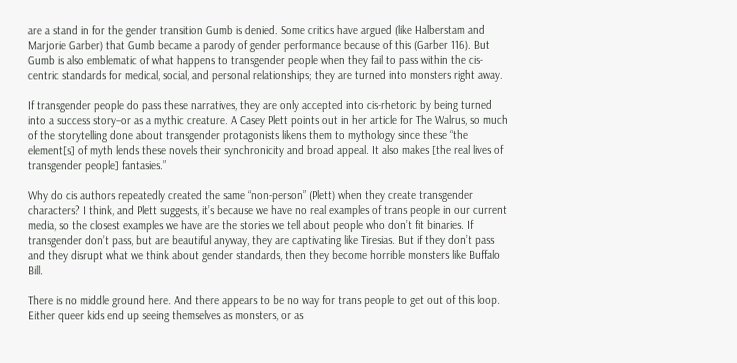are a stand in for the gender transition Gumb is denied. Some critics have argued (like Halberstam and Marjorie Garber) that Gumb became a parody of gender performance because of this (Garber 116). But Gumb is also emblematic of what happens to transgender people when they fail to pass within the cis-centric standards for medical, social, and personal relationships; they are turned into monsters right away.

If transgender people do pass these narratives, they are only accepted into cis-rhetoric by being turned into a success story–or as a mythic creature. A Casey Plett points out in her article for The Walrus, so much of the storytelling done about transgender protagonists likens them to mythology since these “the element[s] of myth lends these novels their synchronicity and broad appeal. It also makes [the real lives of transgender people] fantasies.”

Why do cis authors repeatedly created the same “non-person” (Plett) when they create transgender characters? I think, and Plett suggests, it’s because we have no real examples of trans people in our current media, so the closest examples we have are the stories we tell about people who don’t fit binaries. If transgender don’t pass, but are beautiful anyway, they are captivating like Tiresias. But if they don’t pass and they disrupt what we think about gender standards, then they become horrible monsters like Buffalo Bill.

There is no middle ground here. And there appears to be no way for trans people to get out of this loop. Either queer kids end up seeing themselves as monsters, or as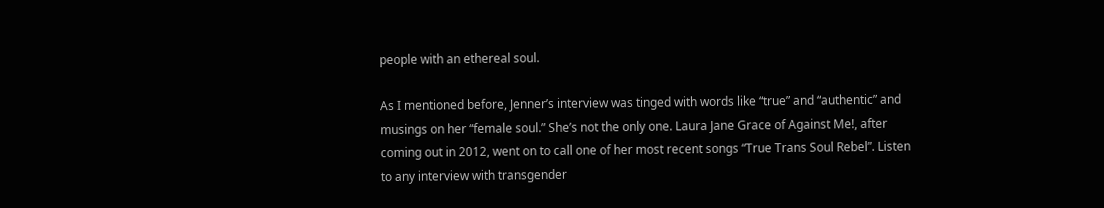people with an ethereal soul.

As I mentioned before, Jenner’s interview was tinged with words like “true” and “authentic” and musings on her “female soul.” She’s not the only one. Laura Jane Grace of Against Me!, after coming out in 2012, went on to call one of her most recent songs “True Trans Soul Rebel”. Listen to any interview with transgender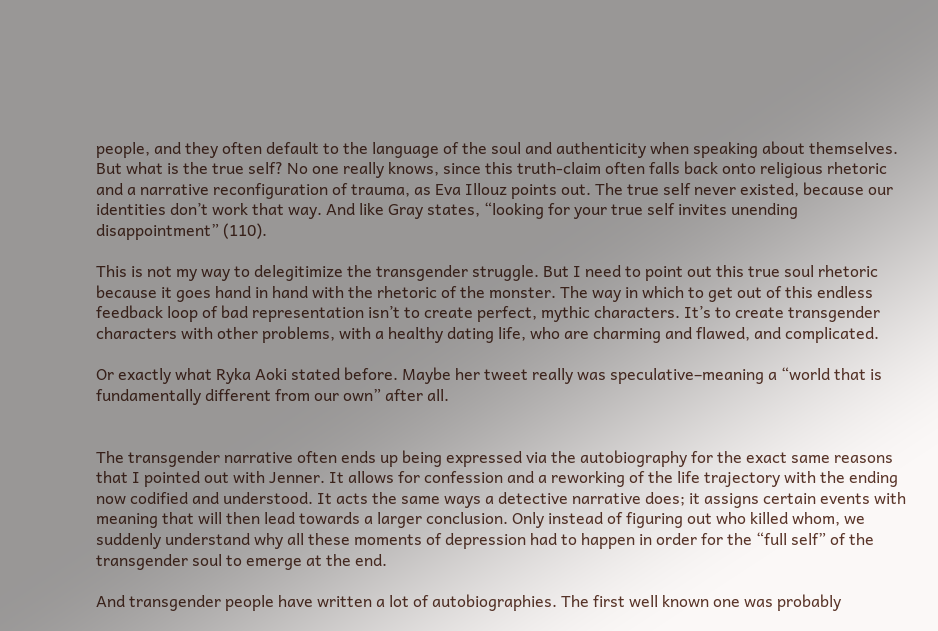people, and they often default to the language of the soul and authenticity when speaking about themselves.
But what is the true self? No one really knows, since this truth-claim often falls back onto religious rhetoric and a narrative reconfiguration of trauma, as Eva Illouz points out. The true self never existed, because our identities don’t work that way. And like Gray states, “looking for your true self invites unending disappointment” (110).

This is not my way to delegitimize the transgender struggle. But I need to point out this true soul rhetoric because it goes hand in hand with the rhetoric of the monster. The way in which to get out of this endless feedback loop of bad representation isn’t to create perfect, mythic characters. It’s to create transgender characters with other problems, with a healthy dating life, who are charming and flawed, and complicated.

Or exactly what Ryka Aoki stated before. Maybe her tweet really was speculative–meaning a “world that is fundamentally different from our own” after all.


The transgender narrative often ends up being expressed via the autobiography for the exact same reasons that I pointed out with Jenner. It allows for confession and a reworking of the life trajectory with the ending now codified and understood. It acts the same ways a detective narrative does; it assigns certain events with meaning that will then lead towards a larger conclusion. Only instead of figuring out who killed whom, we suddenly understand why all these moments of depression had to happen in order for the “full self” of the transgender soul to emerge at the end.

And transgender people have written a lot of autobiographies. The first well known one was probably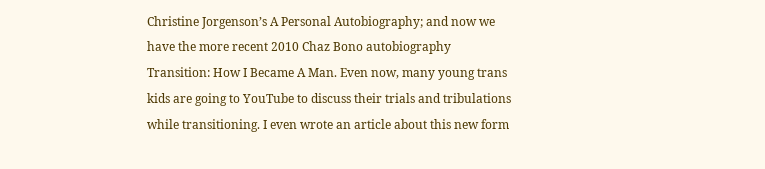Christine Jorgenson’s A Personal Autobiography; and now we have the more recent 2010 Chaz Bono autobiography Transition: How I Became A Man. Even now, many young trans kids are going to YouTube to discuss their trials and tribulations while transitioning. I even wrote an article about this new form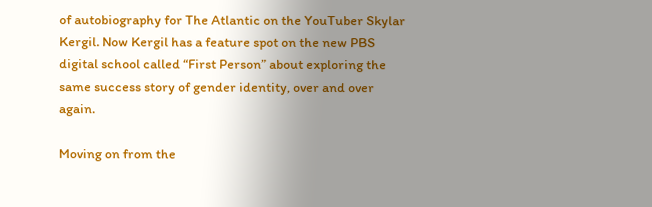of autobiography for The Atlantic on the YouTuber Skylar Kergil. Now Kergil has a feature spot on the new PBS digital school called “First Person” about exploring the same success story of gender identity, over and over again.

Moving on from the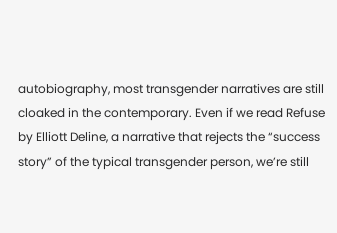autobiography, most transgender narratives are still cloaked in the contemporary. Even if we read Refuse by Elliott Deline, a narrative that rejects the “success story” of the typical transgender person, we’re still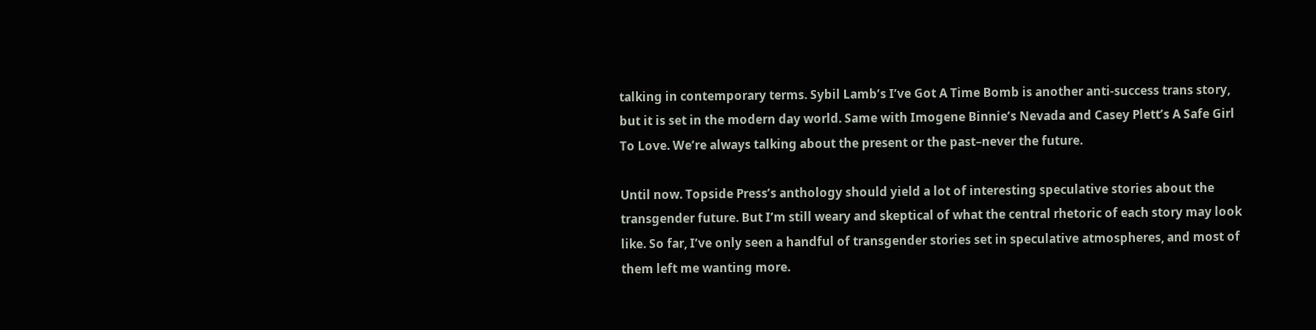talking in contemporary terms. Sybil Lamb’s I’ve Got A Time Bomb is another anti-success trans story, but it is set in the modern day world. Same with Imogene Binnie’s Nevada and Casey Plett’s A Safe Girl To Love. We’re always talking about the present or the past–never the future.

Until now. Topside Press’s anthology should yield a lot of interesting speculative stories about the transgender future. But I’m still weary and skeptical of what the central rhetoric of each story may look like. So far, I’ve only seen a handful of transgender stories set in speculative atmospheres, and most of them left me wanting more.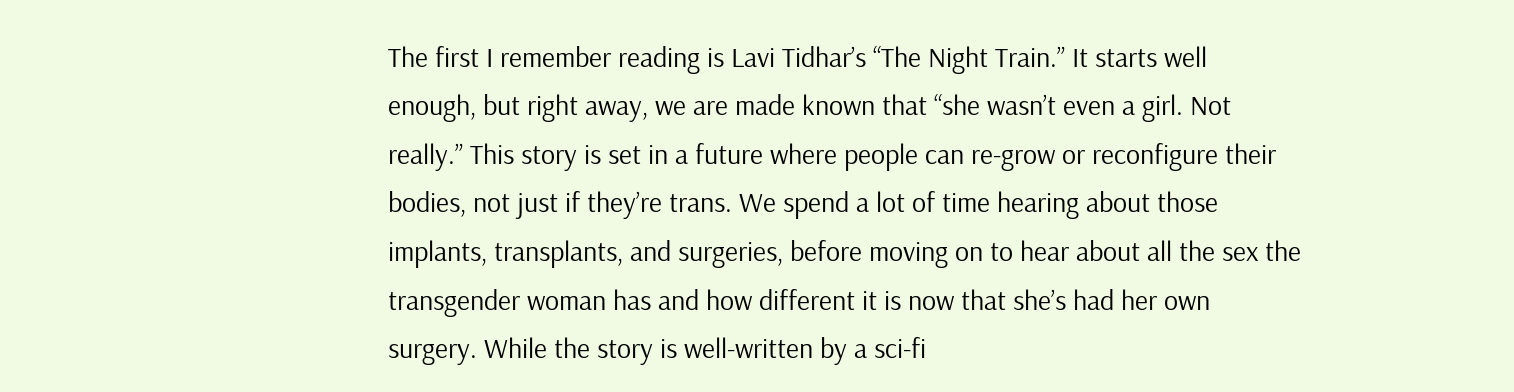The first I remember reading is Lavi Tidhar’s “The Night Train.” It starts well enough, but right away, we are made known that “she wasn’t even a girl. Not really.” This story is set in a future where people can re-grow or reconfigure their bodies, not just if they’re trans. We spend a lot of time hearing about those implants, transplants, and surgeries, before moving on to hear about all the sex the transgender woman has and how different it is now that she’s had her own surgery. While the story is well-written by a sci-fi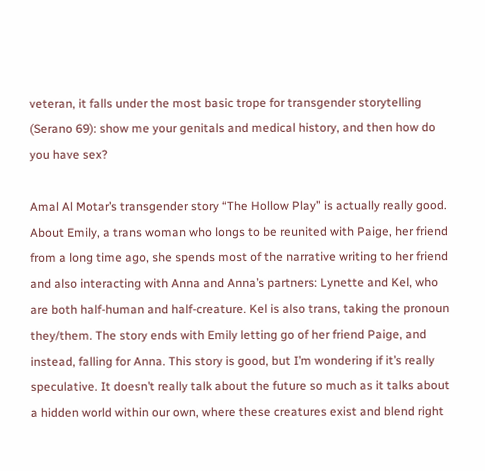veteran, it falls under the most basic trope for transgender storytelling (Serano 69): show me your genitals and medical history, and then how do you have sex?

Amal Al Motar’s transgender story “The Hollow Play” is actually really good. About Emily, a trans woman who longs to be reunited with Paige, her friend from a long time ago, she spends most of the narrative writing to her friend and also interacting with Anna and Anna’s partners: Lynette and Kel, who are both half-human and half-creature. Kel is also trans, taking the pronoun they/them. The story ends with Emily letting go of her friend Paige, and instead, falling for Anna. This story is good, but I’m wondering if it’s really speculative. It doesn’t really talk about the future so much as it talks about a hidden world within our own, where these creatures exist and blend right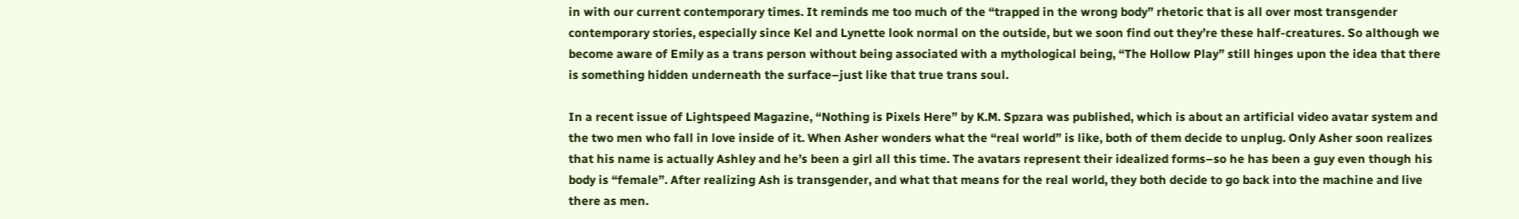in with our current contemporary times. It reminds me too much of the “trapped in the wrong body” rhetoric that is all over most transgender contemporary stories, especially since Kel and Lynette look normal on the outside, but we soon find out they’re these half-creatures. So although we become aware of Emily as a trans person without being associated with a mythological being, “The Hollow Play” still hinges upon the idea that there is something hidden underneath the surface–just like that true trans soul.

In a recent issue of Lightspeed Magazine, “Nothing is Pixels Here” by K.M. Spzara was published, which is about an artificial video avatar system and the two men who fall in love inside of it. When Asher wonders what the “real world” is like, both of them decide to unplug. Only Asher soon realizes that his name is actually Ashley and he’s been a girl all this time. The avatars represent their idealized forms–so he has been a guy even though his body is “female”. After realizing Ash is transgender, and what that means for the real world, they both decide to go back into the machine and live there as men.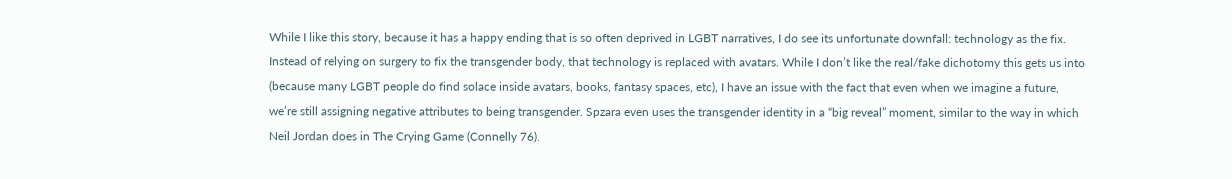While I like this story, because it has a happy ending that is so often deprived in LGBT narratives, I do see its unfortunate downfall: technology as the fix. Instead of relying on surgery to fix the transgender body, that technology is replaced with avatars. While I don’t like the real/fake dichotomy this gets us into (because many LGBT people do find solace inside avatars, books, fantasy spaces, etc), I have an issue with the fact that even when we imagine a future, we’re still assigning negative attributes to being transgender. Spzara even uses the transgender identity in a “big reveal” moment, similar to the way in which Neil Jordan does in The Crying Game (Connelly 76).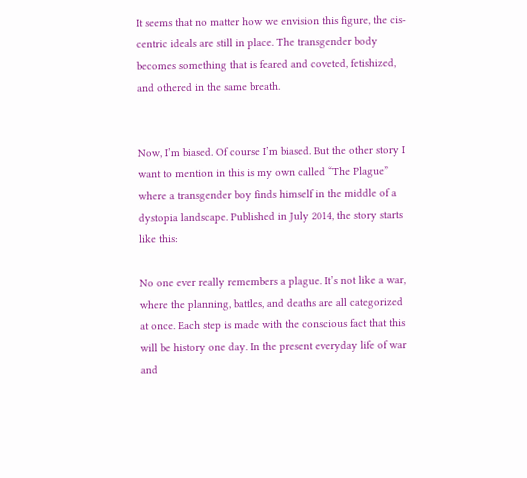It seems that no matter how we envision this figure, the cis-centric ideals are still in place. The transgender body becomes something that is feared and coveted, fetishized, and othered in the same breath.


Now, I’m biased. Of course I’m biased. But the other story I want to mention in this is my own called “The Plague” where a transgender boy finds himself in the middle of a dystopia landscape. Published in July 2014, the story starts like this:

No one ever really remembers a plague. It’s not like a war, where the planning, battles, and deaths are all categorized at once. Each step is made with the conscious fact that this will be history one day. In the present everyday life of war and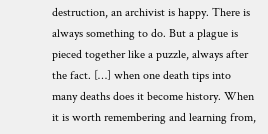destruction, an archivist is happy. There is always something to do. But a plague is pieced together like a puzzle, always after the fact. […] when one death tips into many deaths does it become history. When it is worth remembering and learning from,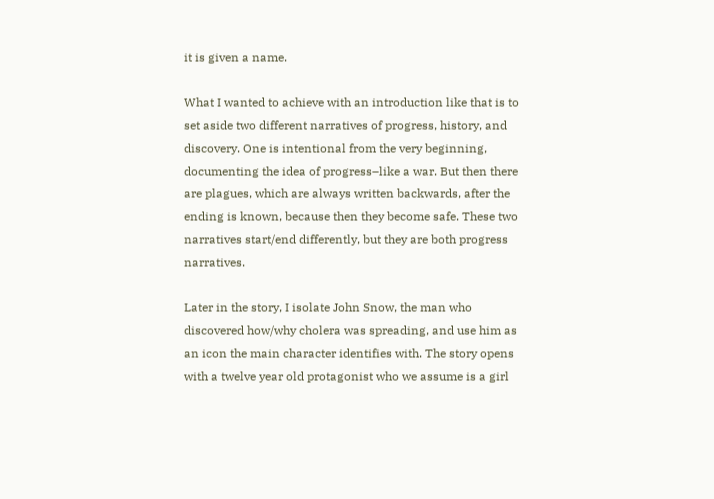it is given a name.

What I wanted to achieve with an introduction like that is to set aside two different narratives of progress, history, and discovery. One is intentional from the very beginning, documenting the idea of progress–like a war. But then there are plagues, which are always written backwards, after the ending is known, because then they become safe. These two narratives start/end differently, but they are both progress narratives.

Later in the story, I isolate John Snow, the man who discovered how/why cholera was spreading, and use him as an icon the main character identifies with. The story opens with a twelve year old protagonist who we assume is a girl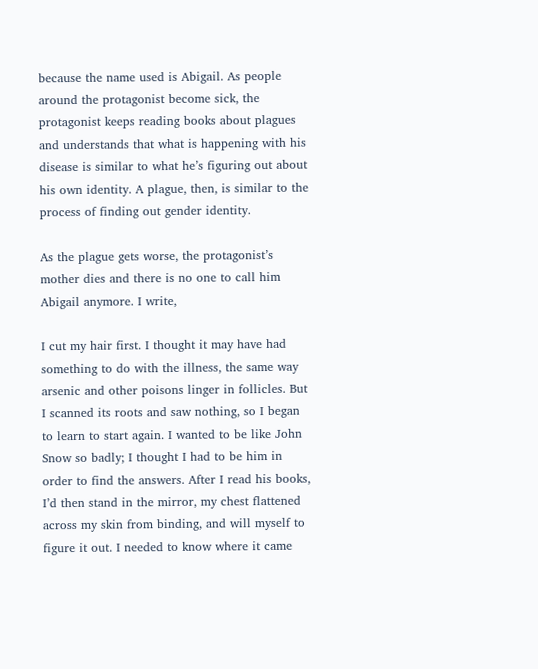because the name used is Abigail. As people around the protagonist become sick, the protagonist keeps reading books about plagues and understands that what is happening with his disease is similar to what he’s figuring out about his own identity. A plague, then, is similar to the process of finding out gender identity.

As the plague gets worse, the protagonist’s mother dies and there is no one to call him Abigail anymore. I write,

I cut my hair first. I thought it may have had something to do with the illness, the same way arsenic and other poisons linger in follicles. But I scanned its roots and saw nothing, so I began to learn to start again. I wanted to be like John Snow so badly; I thought I had to be him in order to find the answers. After I read his books, I’d then stand in the mirror, my chest flattened across my skin from binding, and will myself to figure it out. I needed to know where it came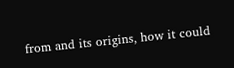from and its origins, how it could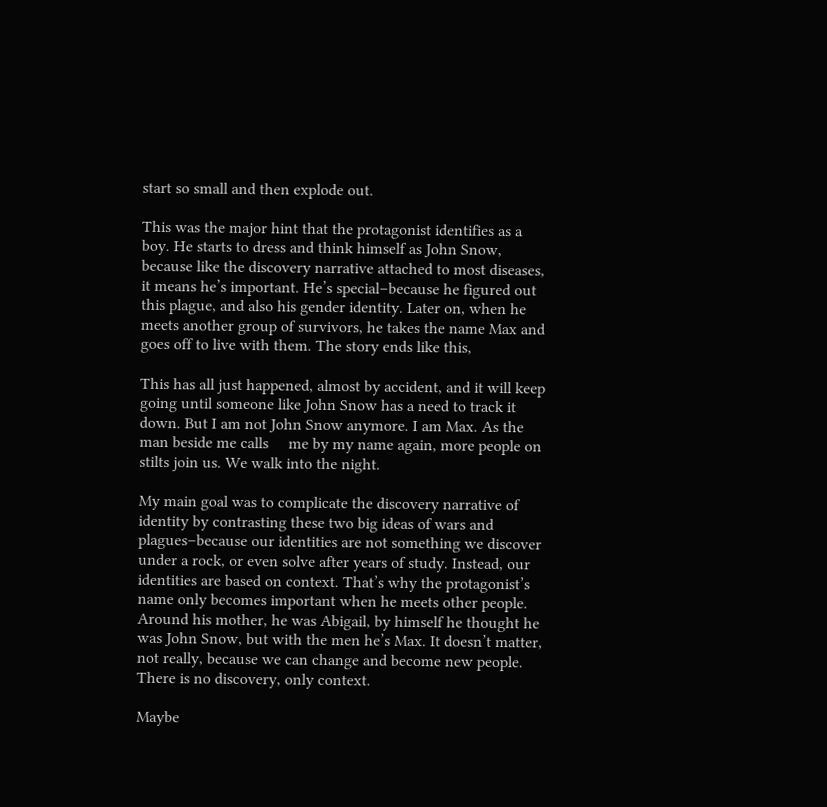start so small and then explode out.

This was the major hint that the protagonist identifies as a boy. He starts to dress and think himself as John Snow, because like the discovery narrative attached to most diseases, it means he’s important. He’s special–because he figured out this plague, and also his gender identity. Later on, when he meets another group of survivors, he takes the name Max and goes off to live with them. The story ends like this,

This has all just happened, almost by accident, and it will keep going until someone like John Snow has a need to track it down. But I am not John Snow anymore. I am Max. As the man beside me calls     me by my name again, more people on stilts join us. We walk into the night.

My main goal was to complicate the discovery narrative of identity by contrasting these two big ideas of wars and plagues–because our identities are not something we discover under a rock, or even solve after years of study. Instead, our identities are based on context. That’s why the protagonist’s name only becomes important when he meets other people. Around his mother, he was Abigail, by himself he thought he was John Snow, but with the men he’s Max. It doesn’t matter, not really, because we can change and become new people. There is no discovery, only context.

Maybe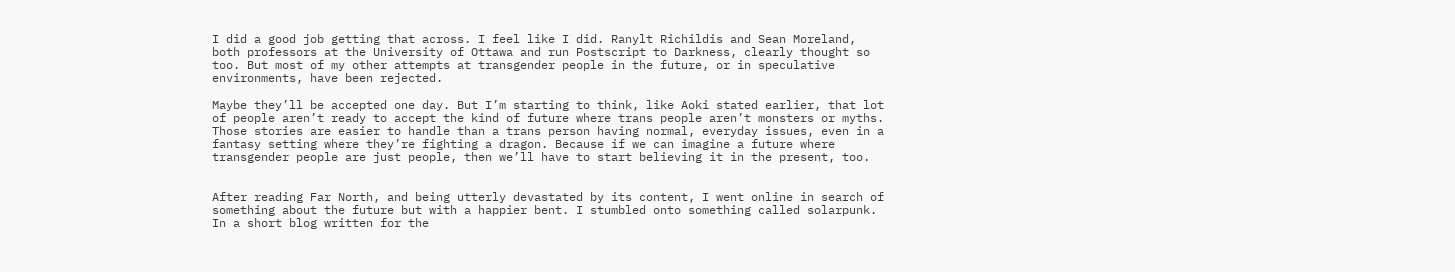I did a good job getting that across. I feel like I did. Ranylt Richildis and Sean Moreland, both professors at the University of Ottawa and run Postscript to Darkness, clearly thought so too. But most of my other attempts at transgender people in the future, or in speculative environments, have been rejected.

Maybe they’ll be accepted one day. But I’m starting to think, like Aoki stated earlier, that lot of people aren’t ready to accept the kind of future where trans people aren’t monsters or myths. Those stories are easier to handle than a trans person having normal, everyday issues, even in a fantasy setting where they’re fighting a dragon. Because if we can imagine a future where transgender people are just people, then we’ll have to start believing it in the present, too.


After reading Far North, and being utterly devastated by its content, I went online in search of something about the future but with a happier bent. I stumbled onto something called solarpunk. In a short blog written for the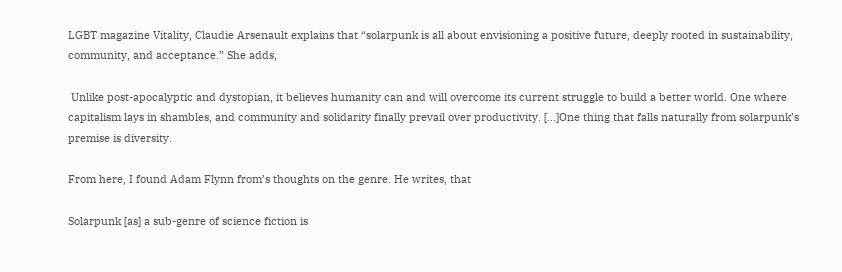LGBT magazine Vitality, Claudie Arsenault explains that “solarpunk is all about envisioning a positive future, deeply rooted in sustainability, community, and acceptance.” She adds,

 Unlike post-apocalyptic and dystopian, it believes humanity can and will overcome its current struggle to build a better world. One where capitalism lays in shambles, and community and solidarity finally prevail over productivity. […]One thing that falls naturally from solarpunk’s premise is diversity.

From here, I found Adam Flynn from’s thoughts on the genre. He writes, that

Solarpunk [as] a sub-genre of science fiction is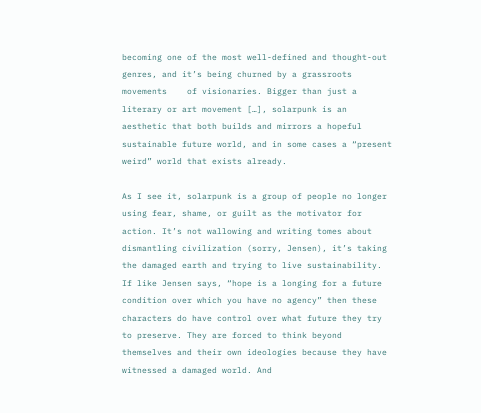becoming one of the most well-defined and thought-out genres, and it’s being churned by a grassroots movements    of visionaries. Bigger than just a literary or art movement […], solarpunk is an aesthetic that both builds and mirrors a hopeful sustainable future world, and in some cases a “present weird” world that exists already.

As I see it, solarpunk is a group of people no longer using fear, shame, or guilt as the motivator for action. It’s not wallowing and writing tomes about dismantling civilization (sorry, Jensen), it’s taking the damaged earth and trying to live sustainability. If like Jensen says, “hope is a longing for a future condition over which you have no agency” then these characters do have control over what future they try to preserve. They are forced to think beyond themselves and their own ideologies because they have witnessed a damaged world. And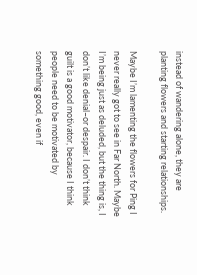instead of wandering alone, they are planting flowers and starting relationships.

Maybe I’m lamenting the flowers for Ping I never really got to see in Far North. Maybe I’m being just as deluded, but the thing is, I don’t like denial–or despair. I don’t think guilt is a good motivator, because I think people need to be motivated by something good, even if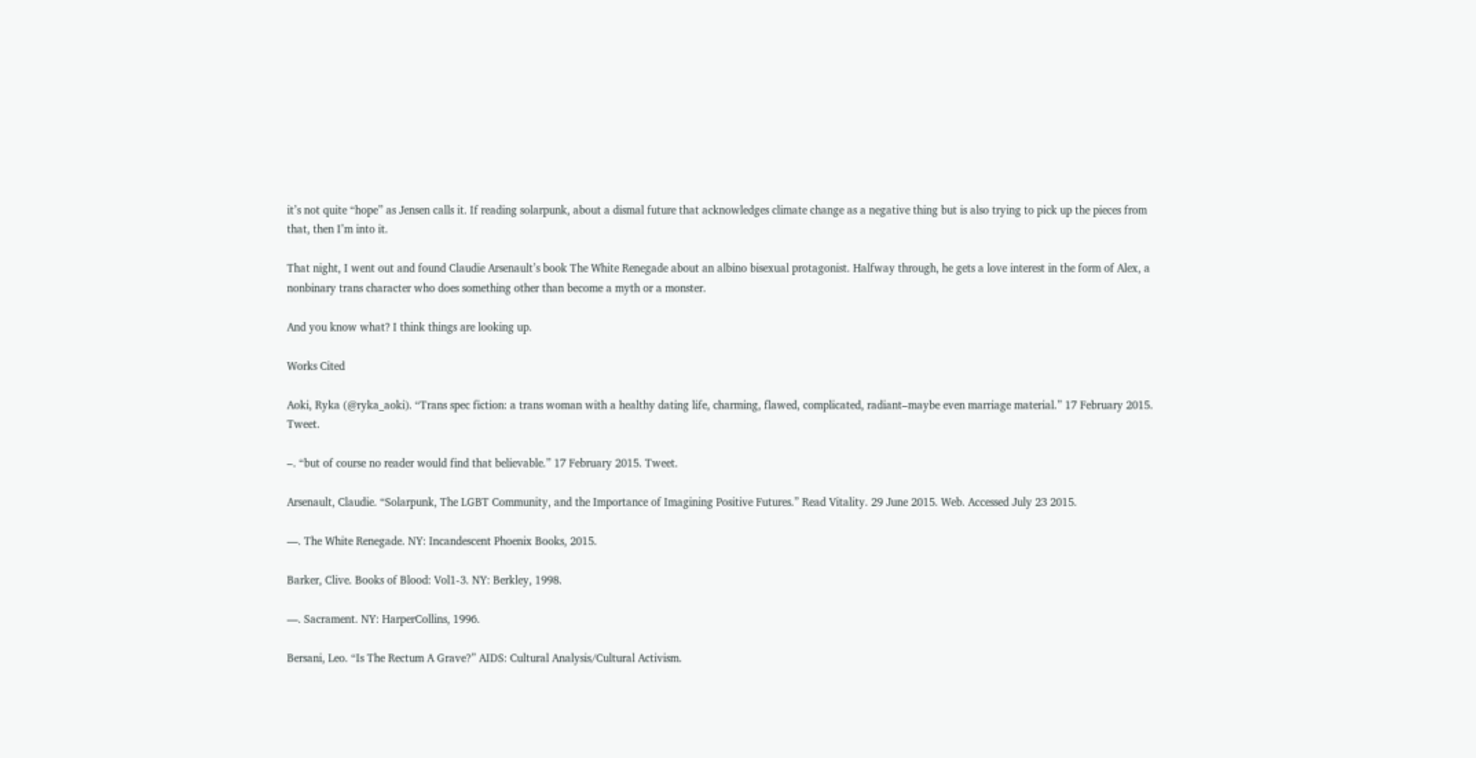it’s not quite “hope” as Jensen calls it. If reading solarpunk, about a dismal future that acknowledges climate change as a negative thing but is also trying to pick up the pieces from that, then I’m into it.

That night, I went out and found Claudie Arsenault’s book The White Renegade about an albino bisexual protagonist. Halfway through, he gets a love interest in the form of Alex, a nonbinary trans character who does something other than become a myth or a monster.

And you know what? I think things are looking up.

Works Cited

Aoki, Ryka (@ryka_aoki). “Trans spec fiction: a trans woman with a healthy dating life, charming, flawed, complicated, radiant–maybe even marriage material.” 17 February 2015. Tweet.

–. “but of course no reader would find that believable.” 17 February 2015. Tweet.

Arsenault, Claudie. “Solarpunk, The LGBT Community, and the Importance of Imagining Positive Futures.” Read Vitality. 29 June 2015. Web. Accessed July 23 2015.

—. The White Renegade. NY: Incandescent Phoenix Books, 2015.

Barker, Clive. Books of Blood: Vol1-3. NY: Berkley, 1998.

—. Sacrament. NY: HarperCollins, 1996.

Bersani, Leo. “Is The Rectum A Grave?” AIDS: Cultural Analysis/Cultural Activism.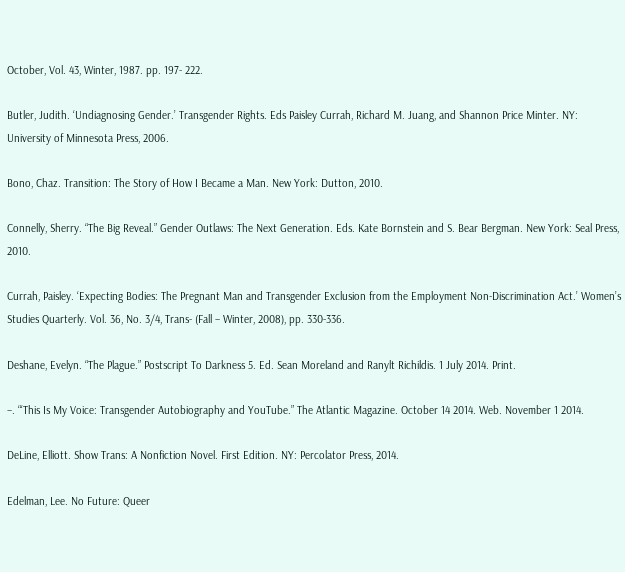October, Vol. 43, Winter, 1987. pp. 197- 222.

Butler, Judith. ‘Undiagnosing Gender.’ Transgender Rights. Eds Paisley Currah, Richard M. Juang, and Shannon Price Minter. NY: University of Minnesota Press, 2006.

Bono, Chaz. Transition: The Story of How I Became a Man. New York: Dutton, 2010.

Connelly, Sherry. “The Big Reveal.” Gender Outlaws: The Next Generation. Eds. Kate Bornstein and S. Bear Bergman. New York: Seal Press, 2010.

Currah, Paisley. ‘Expecting Bodies: The Pregnant Man and Transgender Exclusion from the Employment Non-Discrimination Act.’ Women’s Studies Quarterly. Vol. 36, No. 3/4, Trans- (Fall – Winter, 2008), pp. 330-336.

Deshane, Evelyn. “The Plague.” Postscript To Darkness 5. Ed. Sean Moreland and Ranylt Richildis. 1 July 2014. Print.

–. “‘This Is My Voice: Transgender Autobiography and YouTube.” The Atlantic Magazine. October 14 2014. Web. November 1 2014.

DeLine, Elliott. Show Trans: A Nonfiction Novel. First Edition. NY: Percolator Press, 2014.

Edelman, Lee. No Future: Queer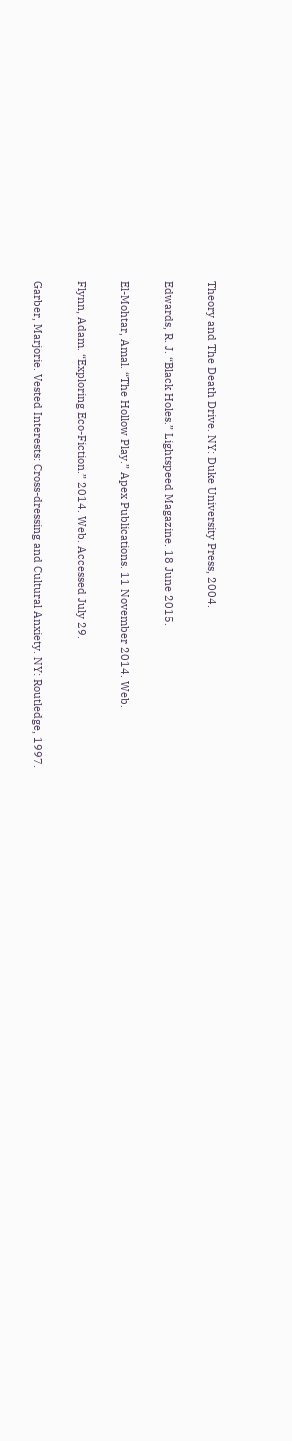Theory and The Death Drive. NY: Duke University Press, 2004.

Edwards, R. J. “Black Holes.” Lightspeed Magazine. 18 June 2015.

El-Mohtar, Amal. “The Hollow Play.” Apex Publications. 11 November 2014. Web.

Flynn, Adam. “Exploring Eco-Fiction.” 2014. Web. Accessed July 29.

Garber, Marjorie. Vested Interests: Cross-dressing and Cultural Anxiety. NY: Routledge, 1997.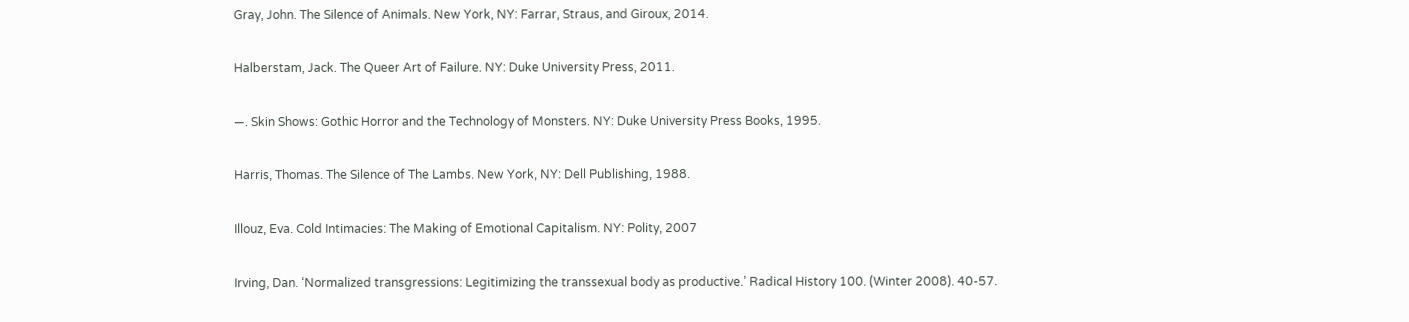Gray, John. The Silence of Animals. New York, NY: Farrar, Straus, and Giroux, 2014.

Halberstam, Jack. The Queer Art of Failure. NY: Duke University Press, 2011.

—. Skin Shows: Gothic Horror and the Technology of Monsters. NY: Duke University Press Books, 1995.

Harris, Thomas. The Silence of The Lambs. New York, NY: Dell Publishing, 1988.

Illouz, Eva. Cold Intimacies: The Making of Emotional Capitalism. NY: Polity, 2007

Irving, Dan. ‘Normalized transgressions: Legitimizing the transsexual body as productive.’ Radical History 100. (Winter 2008). 40-57.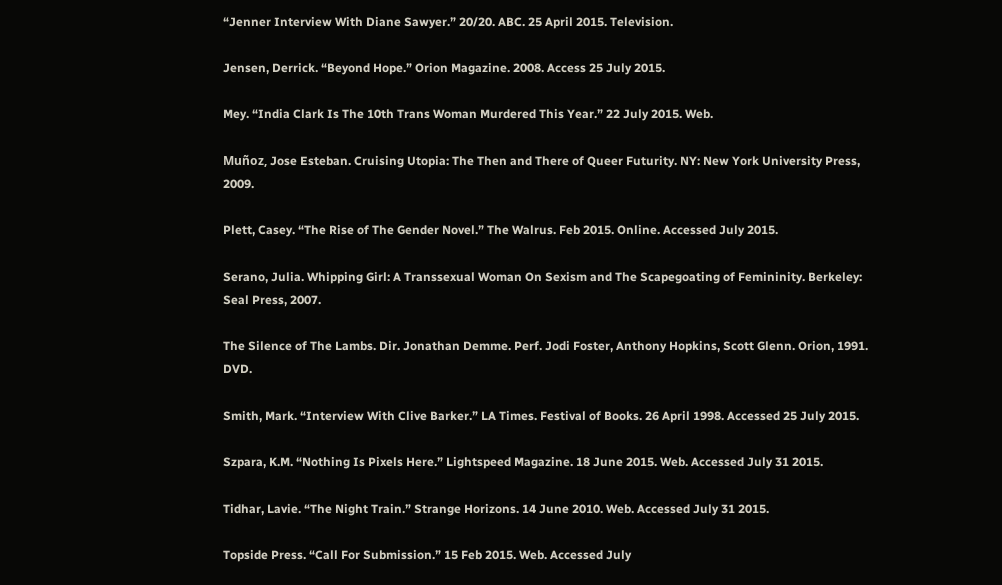“Jenner Interview With Diane Sawyer.” 20/20. ABC. 25 April 2015. Television.

Jensen, Derrick. “Beyond Hope.” Orion Magazine. 2008. Access 25 July 2015.

Mey. “India Clark Is The 10th Trans Woman Murdered This Year.” 22 July 2015. Web.

Muñoz, Jose Esteban. Cruising Utopia: The Then and There of Queer Futurity. NY: New York University Press, 2009.

Plett, Casey. “The Rise of The Gender Novel.” The Walrus. Feb 2015. Online. Accessed July 2015.

Serano, Julia. Whipping Girl: A Transsexual Woman On Sexism and The Scapegoating of Femininity. Berkeley: Seal Press, 2007.

The Silence of The Lambs. Dir. Jonathan Demme. Perf. Jodi Foster, Anthony Hopkins, Scott Glenn. Orion, 1991. DVD.

Smith, Mark. “Interview With Clive Barker.” LA Times. Festival of Books. 26 April 1998. Accessed 25 July 2015.

Szpara, K.M. “Nothing Is Pixels Here.” Lightspeed Magazine. 18 June 2015. Web. Accessed July 31 2015.

Tidhar, Lavie. “The Night Train.” Strange Horizons. 14 June 2010. Web. Accessed July 31 2015.

Topside Press. “Call For Submission.” 15 Feb 2015. Web. Accessed July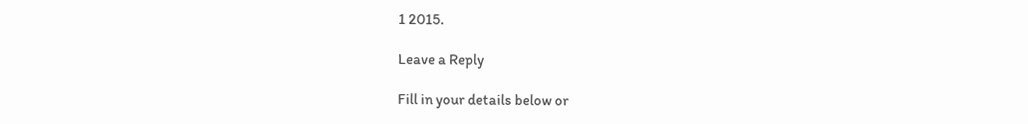1 2015.

Leave a Reply

Fill in your details below or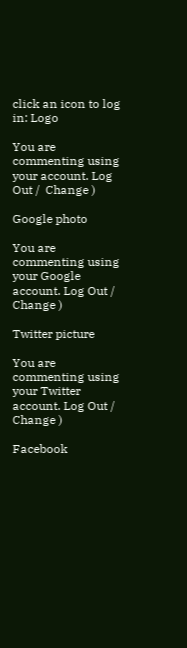click an icon to log in: Logo

You are commenting using your account. Log Out /  Change )

Google photo

You are commenting using your Google account. Log Out /  Change )

Twitter picture

You are commenting using your Twitter account. Log Out /  Change )

Facebook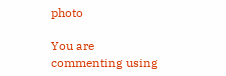photo

You are commenting using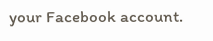your Facebook account.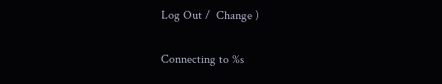Log Out /  Change )

Connecting to %s